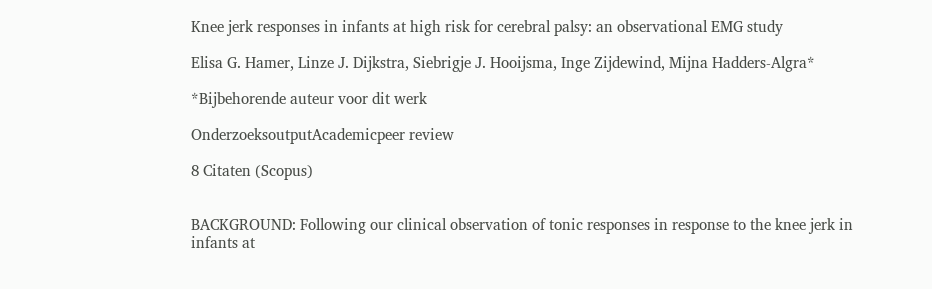Knee jerk responses in infants at high risk for cerebral palsy: an observational EMG study

Elisa G. Hamer, Linze J. Dijkstra, Siebrigje J. Hooijsma, Inge Zijdewind, Mijna Hadders-Algra*

*Bijbehorende auteur voor dit werk

OnderzoeksoutputAcademicpeer review

8 Citaten (Scopus)


BACKGROUND: Following our clinical observation of tonic responses in response to the knee jerk in infants at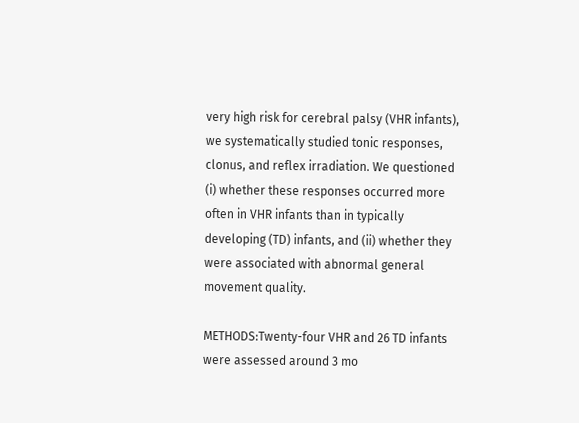very high risk for cerebral palsy (VHR infants), we systematically studied tonic responses, clonus, and reflex irradiation. We questioned (i) whether these responses occurred more often in VHR infants than in typically developing (TD) infants, and (ii) whether they were associated with abnormal general movement quality.

METHODS:Twenty-four VHR and 26 TD infants were assessed around 3 mo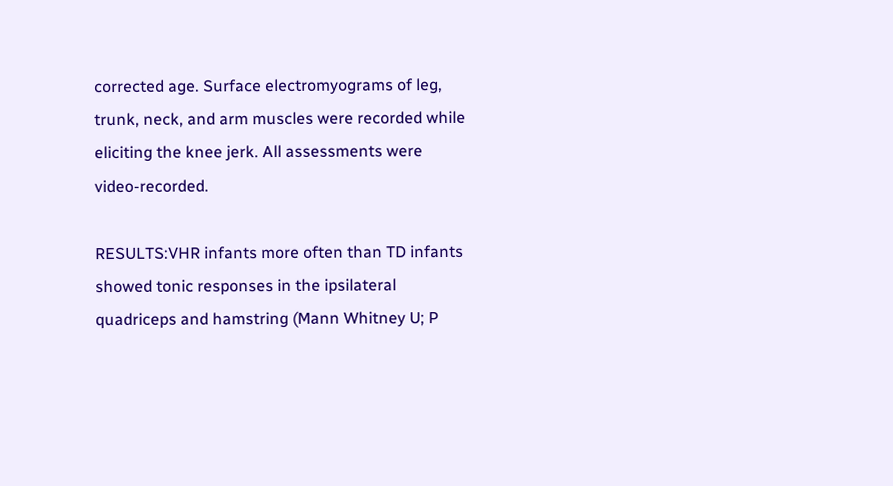corrected age. Surface electromyograms of leg, trunk, neck, and arm muscles were recorded while eliciting the knee jerk. All assessments were video-recorded.

RESULTS:VHR infants more often than TD infants showed tonic responses in the ipsilateral quadriceps and hamstring (Mann Whitney U; P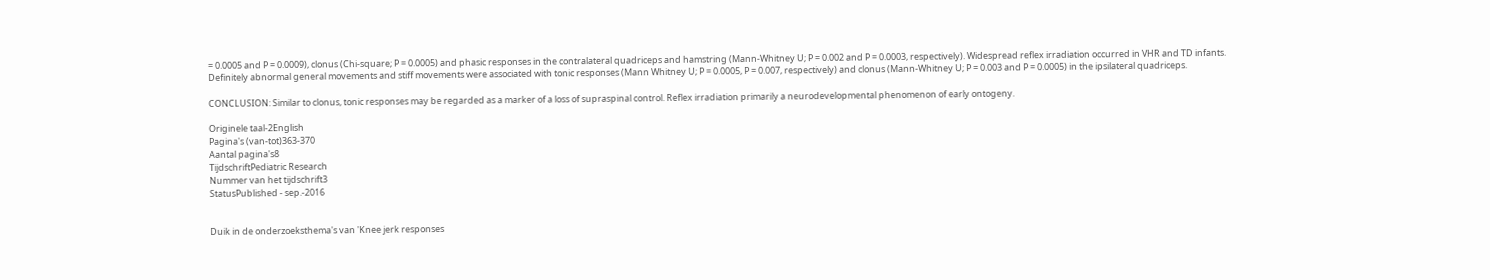= 0.0005 and P = 0.0009), clonus (Chi-square; P = 0.0005) and phasic responses in the contralateral quadriceps and hamstring (Mann-Whitney U; P = 0.002 and P = 0.0003, respectively). Widespread reflex irradiation occurred in VHR and TD infants. Definitely abnormal general movements and stiff movements were associated with tonic responses (Mann Whitney U; P = 0.0005, P = 0.007, respectively) and clonus (Mann-Whitney U; P = 0.003 and P = 0.0005) in the ipsilateral quadriceps.

CONCLUSION: Similar to clonus, tonic responses may be regarded as a marker of a loss of supraspinal control. Reflex irradiation primarily a neurodevelopmental phenomenon of early ontogeny.

Originele taal-2English
Pagina's (van-tot)363-370
Aantal pagina's8
TijdschriftPediatric Research
Nummer van het tijdschrift3
StatusPublished - sep.-2016


Duik in de onderzoeksthema's van 'Knee jerk responses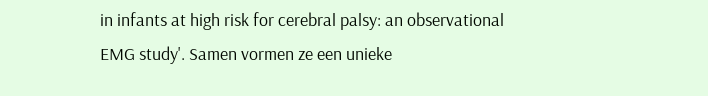in infants at high risk for cerebral palsy: an observational EMG study'. Samen vormen ze een unieke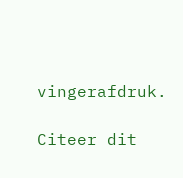vingerafdruk.

Citeer dit